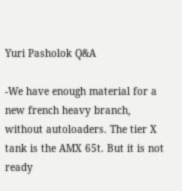Yuri Pasholok Q&A

-We have enough material for a new french heavy branch, without autoloaders. The tier X tank is the AMX 65t. But it is not ready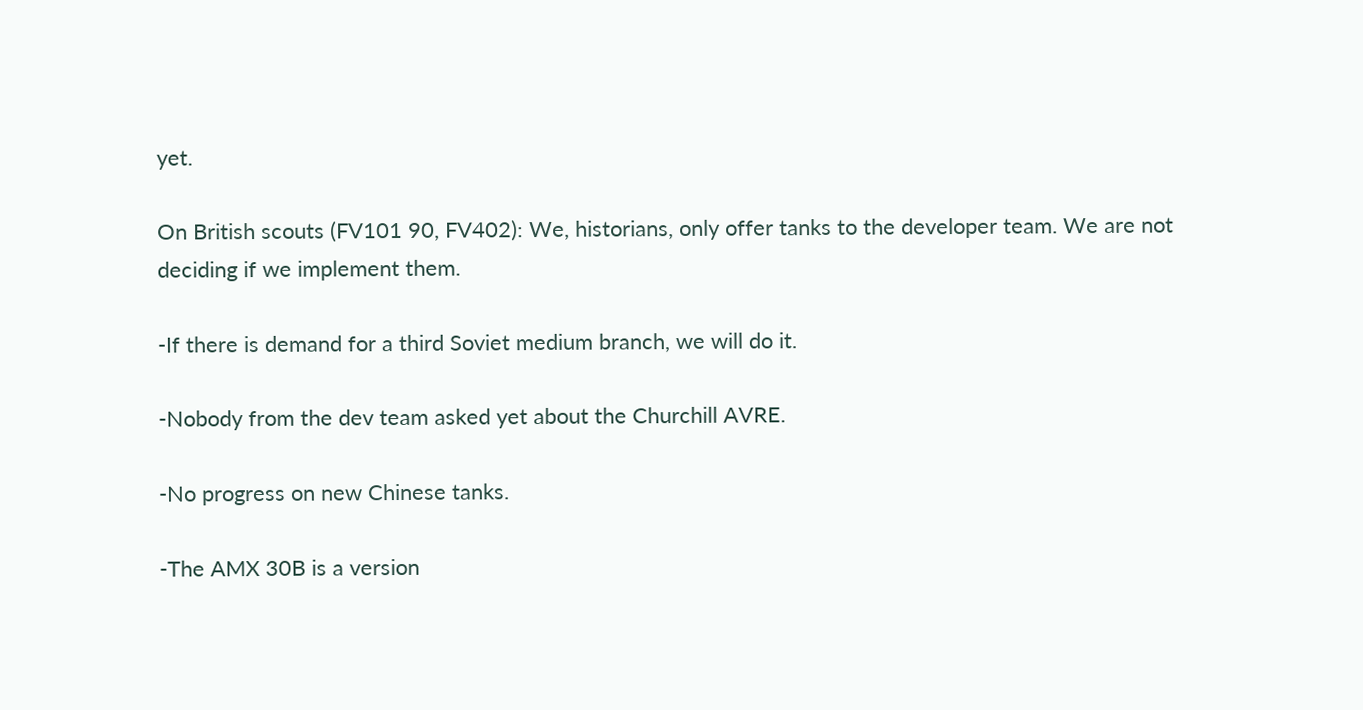yet.

On British scouts (FV101 90, FV402): We, historians, only offer tanks to the developer team. We are not deciding if we implement them.

-If there is demand for a third Soviet medium branch, we will do it.

-Nobody from the dev team asked yet about the Churchill AVRE.

-No progress on new Chinese tanks.

-The AMX 30B is a version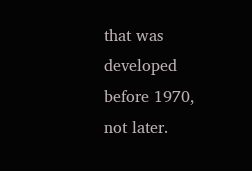that was developed before 1970, not later.